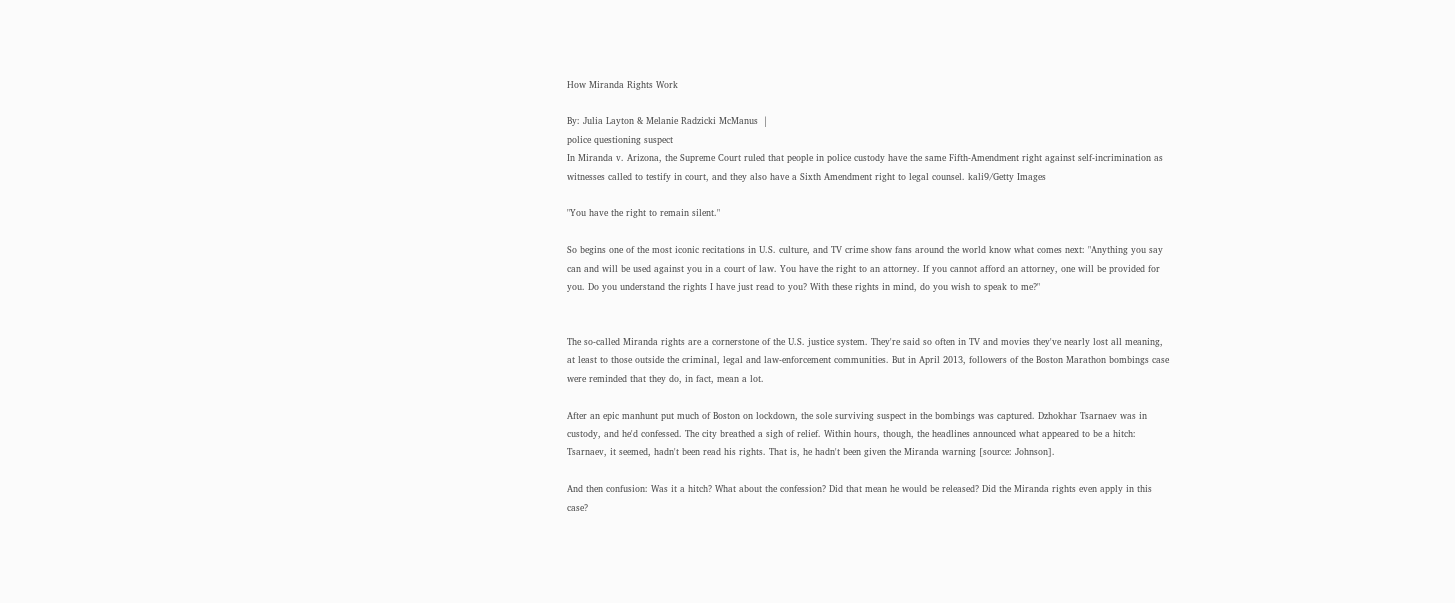How Miranda Rights Work

By: Julia Layton & Melanie Radzicki McManus  |
police questioning suspect
In Miranda v. Arizona, the Supreme Court ruled that people in police custody have the same Fifth-Amendment right against self-incrimination as witnesses called to testify in court, and they also have a Sixth Amendment right to legal counsel. kali9/Getty Images

"You have the right to remain silent."

So begins one of the most iconic recitations in U.S. culture, and TV crime show fans around the world know what comes next: "Anything you say can and will be used against you in a court of law. You have the right to an attorney. If you cannot afford an attorney, one will be provided for you. Do you understand the rights I have just read to you? With these rights in mind, do you wish to speak to me?"


The so-called Miranda rights are a cornerstone of the U.S. justice system. They're said so often in TV and movies they've nearly lost all meaning, at least to those outside the criminal, legal and law-enforcement communities. But in April 2013, followers of the Boston Marathon bombings case were reminded that they do, in fact, mean a lot.

After an epic manhunt put much of Boston on lockdown, the sole surviving suspect in the bombings was captured. Dzhokhar Tsarnaev was in custody, and he'd confessed. The city breathed a sigh of relief. Within hours, though, the headlines announced what appeared to be a hitch: Tsarnaev, it seemed, hadn't been read his rights. That is, he hadn't been given the Miranda warning [source: Johnson].

And then confusion: Was it a hitch? What about the confession? Did that mean he would be released? Did the Miranda rights even apply in this case?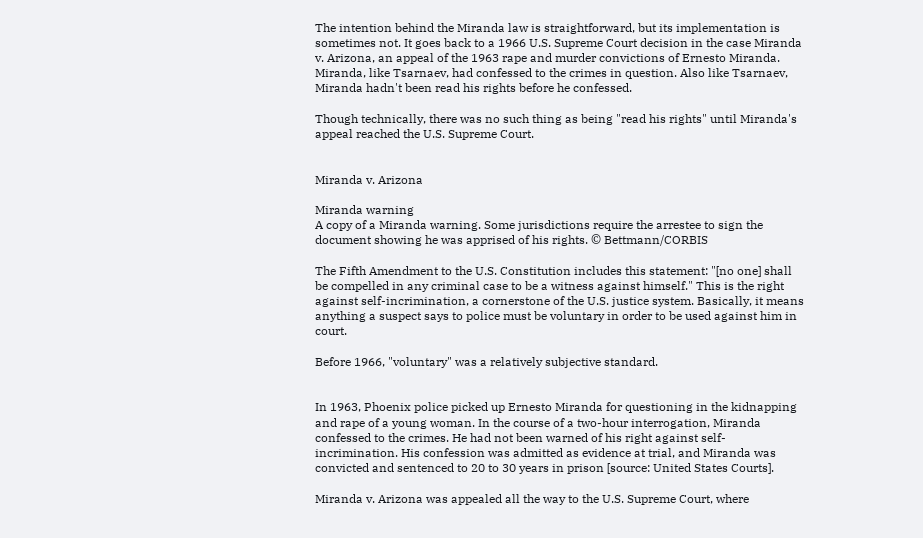The intention behind the Miranda law is straightforward, but its implementation is sometimes not. It goes back to a 1966 U.S. Supreme Court decision in the case Miranda v. Arizona, an appeal of the 1963 rape and murder convictions of Ernesto Miranda. Miranda, like Tsarnaev, had confessed to the crimes in question. Also like Tsarnaev, Miranda hadn't been read his rights before he confessed.

Though technically, there was no such thing as being "read his rights" until Miranda's appeal reached the U.S. Supreme Court.


Miranda v. Arizona

Miranda warning
A copy of a Miranda warning. Some jurisdictions require the arrestee to sign the document showing he was apprised of his rights. © Bettmann/CORBIS

The Fifth Amendment to the U.S. Constitution includes this statement: "[no one] shall be compelled in any criminal case to be a witness against himself." This is the right against self-incrimination, a cornerstone of the U.S. justice system. Basically, it means anything a suspect says to police must be voluntary in order to be used against him in court.

Before 1966, "voluntary" was a relatively subjective standard.


In 1963, Phoenix police picked up Ernesto Miranda for questioning in the kidnapping and rape of a young woman. In the course of a two-hour interrogation, Miranda confessed to the crimes. He had not been warned of his right against self-incrimination. His confession was admitted as evidence at trial, and Miranda was convicted and sentenced to 20 to 30 years in prison [source: United States Courts].

Miranda v. Arizona was appealed all the way to the U.S. Supreme Court, where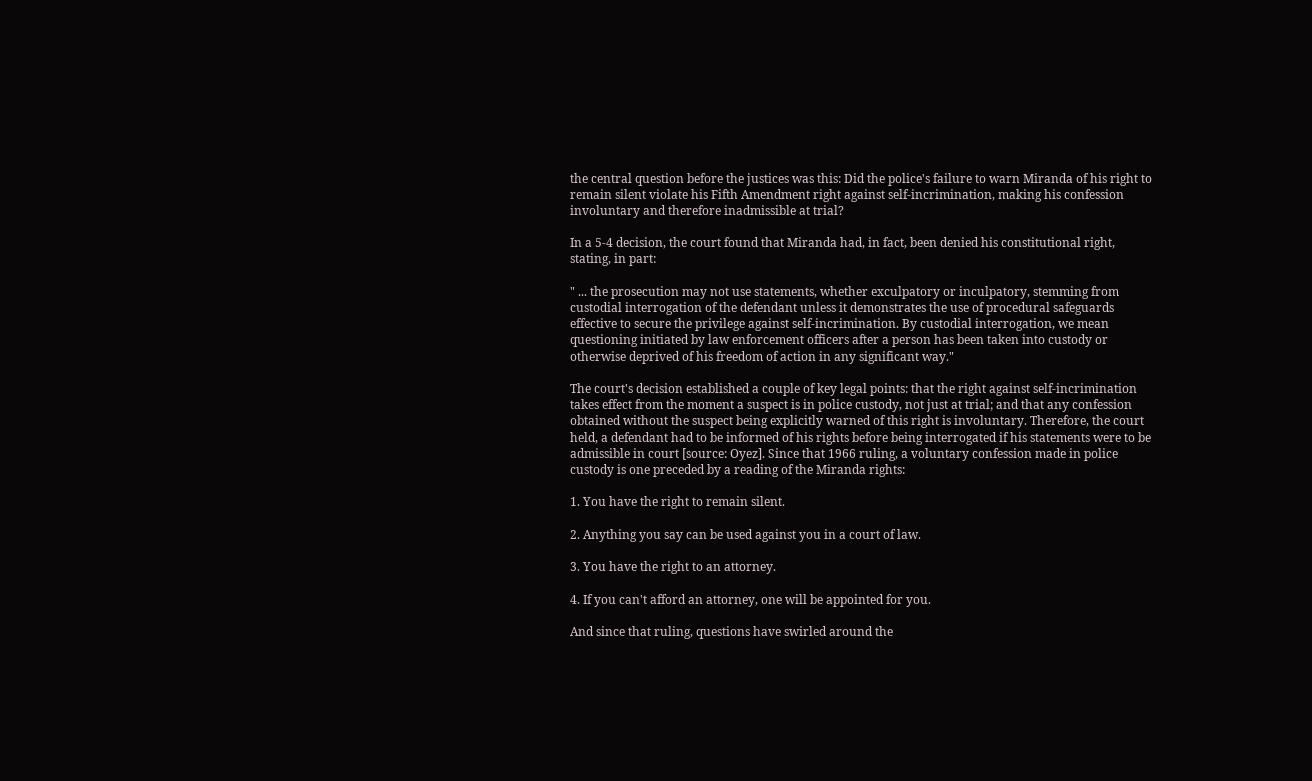the central question before the justices was this: Did the police's failure to warn Miranda of his right to remain silent violate his Fifth Amendment right against self-incrimination, making his confession involuntary and therefore inadmissible at trial?

In a 5-4 decision, the court found that Miranda had, in fact, been denied his constitutional right, stating, in part:

" ... the prosecution may not use statements, whether exculpatory or inculpatory, stemming from custodial interrogation of the defendant unless it demonstrates the use of procedural safeguards effective to secure the privilege against self-incrimination. By custodial interrogation, we mean questioning initiated by law enforcement officers after a person has been taken into custody or otherwise deprived of his freedom of action in any significant way."

The court's decision established a couple of key legal points: that the right against self-incrimination takes effect from the moment a suspect is in police custody, not just at trial; and that any confession obtained without the suspect being explicitly warned of this right is involuntary. Therefore, the court held, a defendant had to be informed of his rights before being interrogated if his statements were to be admissible in court [source: Oyez]. Since that 1966 ruling, a voluntary confession made in police custody is one preceded by a reading of the Miranda rights:

1. You have the right to remain silent.

2. Anything you say can be used against you in a court of law.

3. You have the right to an attorney.

4. If you can't afford an attorney, one will be appointed for you.

And since that ruling, questions have swirled around the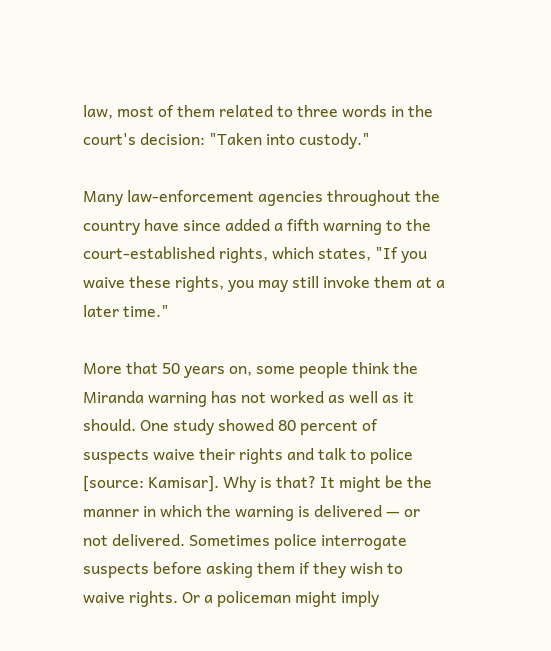law, most of them related to three words in the court's decision: "Taken into custody."

Many law-enforcement agencies throughout the country have since added a fifth warning to the court-established rights, which states, "If you waive these rights, you may still invoke them at a later time."

More that 50 years on, some people think the Miranda warning has not worked as well as it should. One study showed 80 percent of suspects waive their rights and talk to police [source: Kamisar]. Why is that? It might be the manner in which the warning is delivered — or not delivered. Sometimes police interrogate suspects before asking them if they wish to waive rights. Or a policeman might imply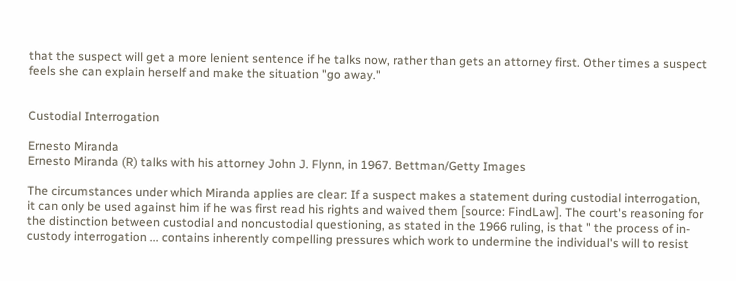that the suspect will get a more lenient sentence if he talks now, rather than gets an attorney first. Other times a suspect feels she can explain herself and make the situation "go away."


Custodial Interrogation

Ernesto Miranda
Ernesto Miranda (R) talks with his attorney John J. Flynn, in 1967. Bettman/Getty Images

The circumstances under which Miranda applies are clear: If a suspect makes a statement during custodial interrogation, it can only be used against him if he was first read his rights and waived them [source: FindLaw]. The court's reasoning for the distinction between custodial and noncustodial questioning, as stated in the 1966 ruling, is that " the process of in-custody interrogation ... contains inherently compelling pressures which work to undermine the individual's will to resist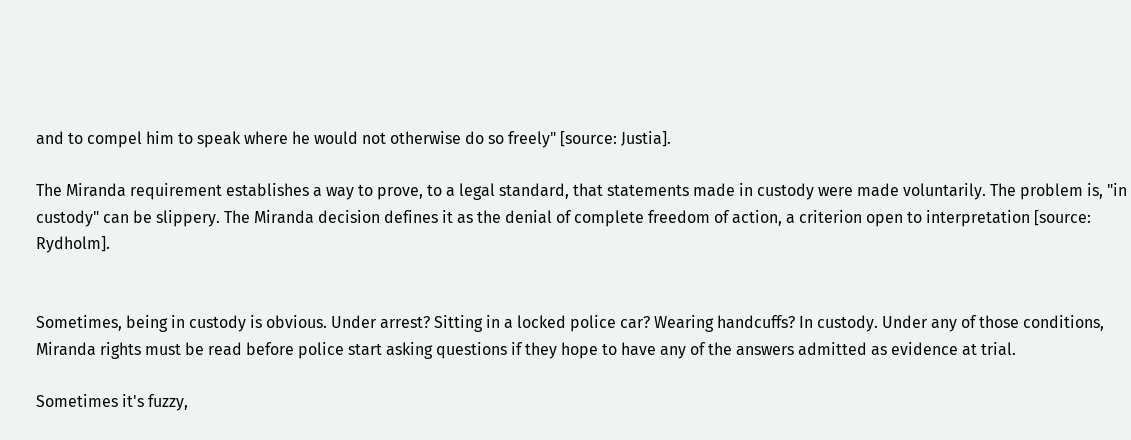and to compel him to speak where he would not otherwise do so freely" [source: Justia].

The Miranda requirement establishes a way to prove, to a legal standard, that statements made in custody were made voluntarily. The problem is, "in custody" can be slippery. The Miranda decision defines it as the denial of complete freedom of action, a criterion open to interpretation [source: Rydholm].


Sometimes, being in custody is obvious. Under arrest? Sitting in a locked police car? Wearing handcuffs? In custody. Under any of those conditions, Miranda rights must be read before police start asking questions if they hope to have any of the answers admitted as evidence at trial.

Sometimes it's fuzzy,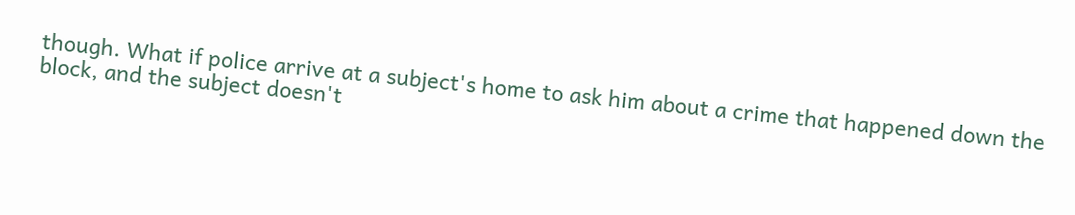though. What if police arrive at a subject's home to ask him about a crime that happened down the block, and the subject doesn't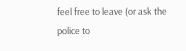feel free to leave (or ask the police to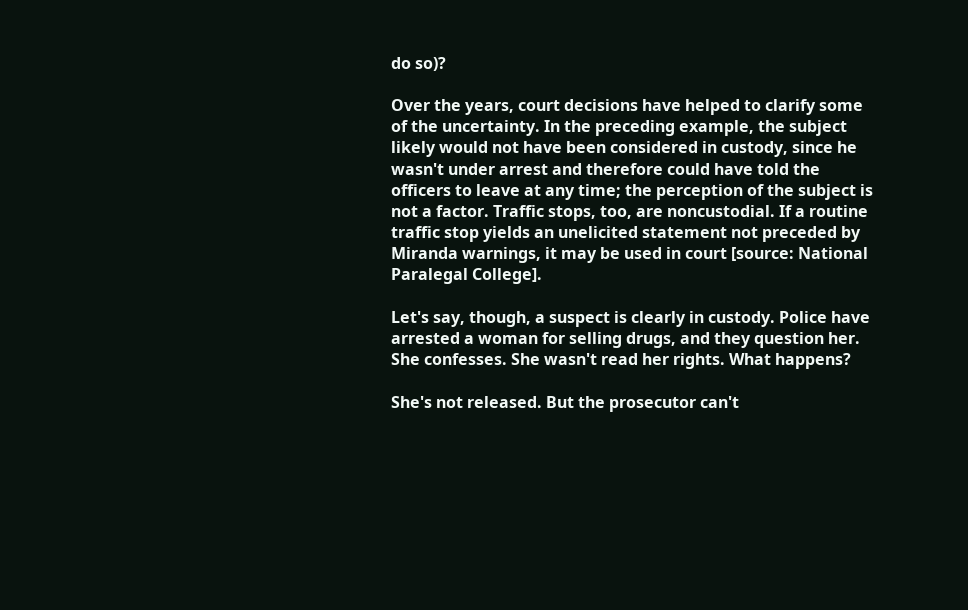do so)?

Over the years, court decisions have helped to clarify some of the uncertainty. In the preceding example, the subject likely would not have been considered in custody, since he wasn't under arrest and therefore could have told the officers to leave at any time; the perception of the subject is not a factor. Traffic stops, too, are noncustodial. If a routine traffic stop yields an unelicited statement not preceded by Miranda warnings, it may be used in court [source: National Paralegal College].

Let's say, though, a suspect is clearly in custody. Police have arrested a woman for selling drugs, and they question her. She confesses. She wasn't read her rights. What happens?

She's not released. But the prosecutor can't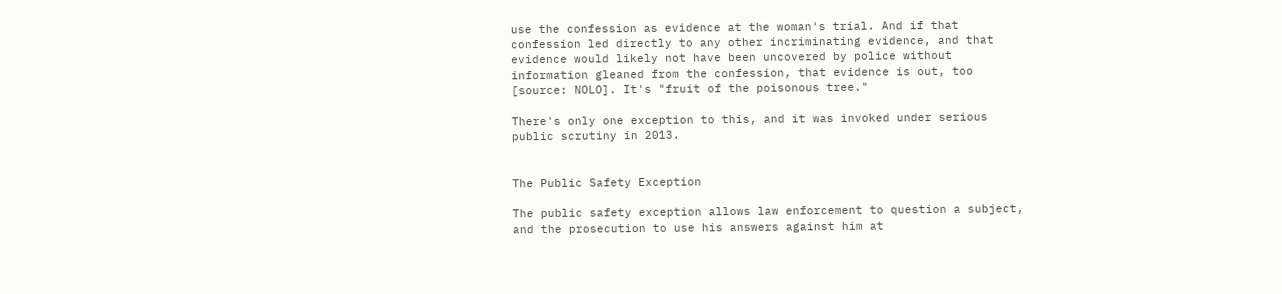use the confession as evidence at the woman's trial. And if that confession led directly to any other incriminating evidence, and that evidence would likely not have been uncovered by police without information gleaned from the confession, that evidence is out, too [source: NOLO]. It's "fruit of the poisonous tree."

There's only one exception to this, and it was invoked under serious public scrutiny in 2013.


The Public Safety Exception

The public safety exception allows law enforcement to question a subject, and the prosecution to use his answers against him at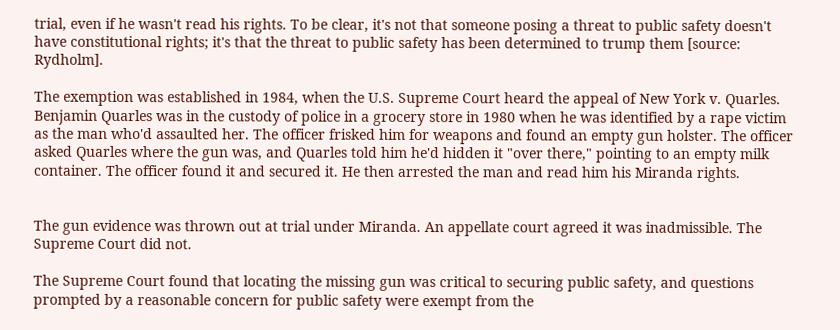trial, even if he wasn't read his rights. To be clear, it's not that someone posing a threat to public safety doesn't have constitutional rights; it's that the threat to public safety has been determined to trump them [source: Rydholm].

The exemption was established in 1984, when the U.S. Supreme Court heard the appeal of New York v. Quarles. Benjamin Quarles was in the custody of police in a grocery store in 1980 when he was identified by a rape victim as the man who'd assaulted her. The officer frisked him for weapons and found an empty gun holster. The officer asked Quarles where the gun was, and Quarles told him he'd hidden it "over there," pointing to an empty milk container. The officer found it and secured it. He then arrested the man and read him his Miranda rights.


The gun evidence was thrown out at trial under Miranda. An appellate court agreed it was inadmissible. The Supreme Court did not.

The Supreme Court found that locating the missing gun was critical to securing public safety, and questions prompted by a reasonable concern for public safety were exempt from the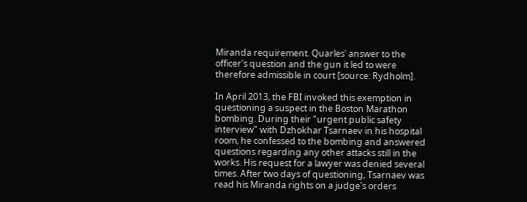Miranda requirement. Quarles' answer to the officer's question and the gun it led to were therefore admissible in court [source: Rydholm].

In April 2013, the FBI invoked this exemption in questioning a suspect in the Boston Marathon bombing. During their "urgent public safety interview" with Dzhokhar Tsarnaev in his hospital room, he confessed to the bombing and answered questions regarding any other attacks still in the works. His request for a lawyer was denied several times. After two days of questioning, Tsarnaev was read his Miranda rights on a judge's orders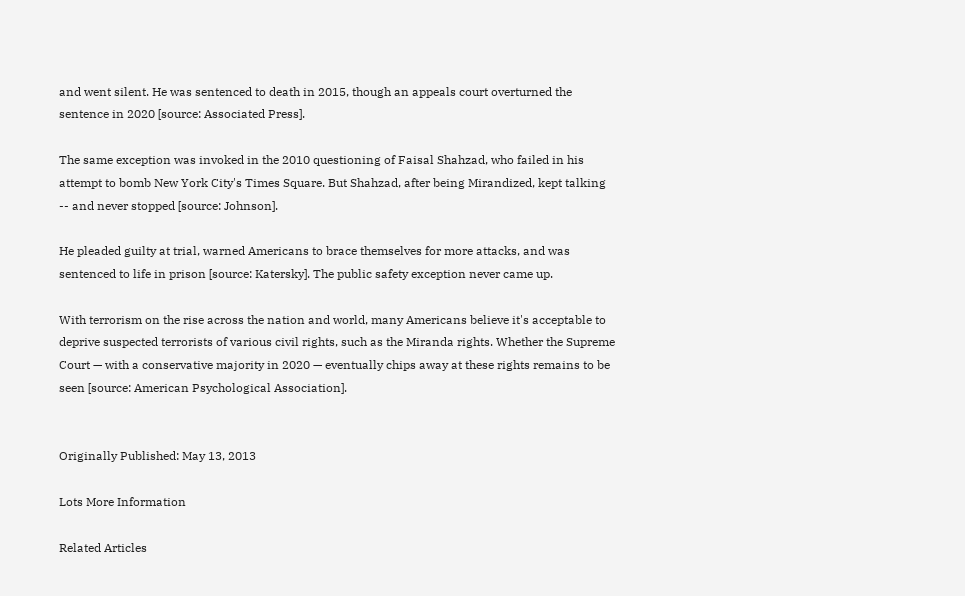and went silent. He was sentenced to death in 2015, though an appeals court overturned the sentence in 2020 [source: Associated Press].

The same exception was invoked in the 2010 questioning of Faisal Shahzad, who failed in his attempt to bomb New York City's Times Square. But Shahzad, after being Mirandized, kept talking -- and never stopped [source: Johnson].

He pleaded guilty at trial, warned Americans to brace themselves for more attacks, and was sentenced to life in prison [source: Katersky]. The public safety exception never came up.

With terrorism on the rise across the nation and world, many Americans believe it's acceptable to deprive suspected terrorists of various civil rights, such as the Miranda rights. Whether the Supreme Court — with a conservative majority in 2020 — eventually chips away at these rights remains to be seen [source: American Psychological Association].


Originally Published: May 13, 2013

Lots More Information

Related Articles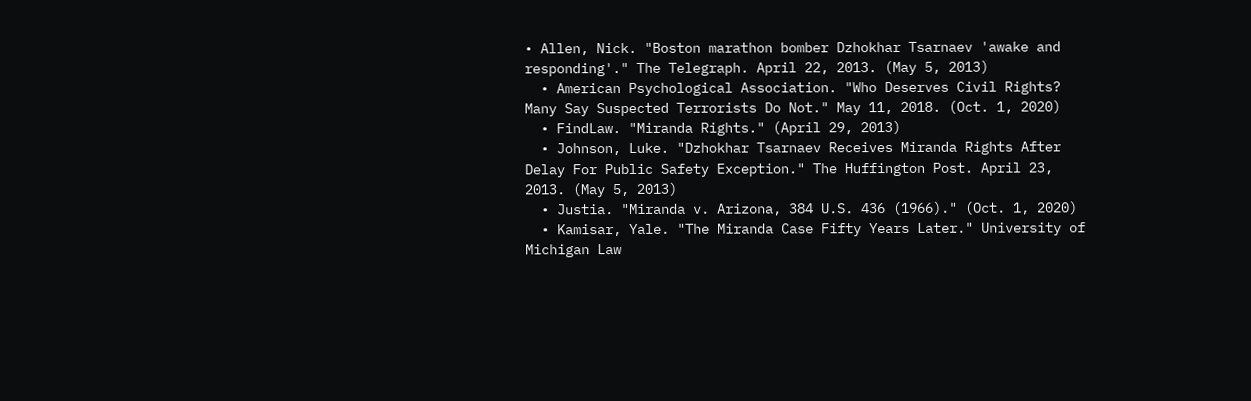• Allen, Nick. "Boston marathon bomber Dzhokhar Tsarnaev 'awake and responding'." The Telegraph. April 22, 2013. (May 5, 2013)
  • American Psychological Association. "Who Deserves Civil Rights? Many Say Suspected Terrorists Do Not." May 11, 2018. (Oct. 1, 2020)
  • FindLaw. "Miranda Rights." (April 29, 2013)
  • Johnson, Luke. "Dzhokhar Tsarnaev Receives Miranda Rights After Delay For Public Safety Exception." The Huffington Post. April 23, 2013. (May 5, 2013)
  • Justia. "Miranda v. Arizona, 384 U.S. 436 (1966)." (Oct. 1, 2020)
  • Kamisar, Yale. "The Miranda Case Fifty Years Later." University of Michigan Law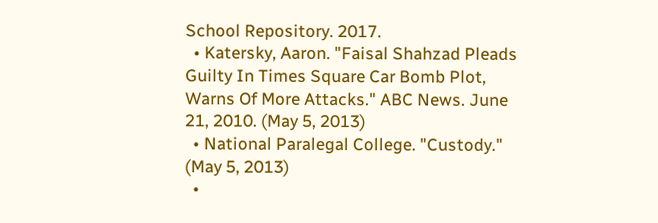School Repository. 2017.
  • Katersky, Aaron. "Faisal Shahzad Pleads Guilty In Times Square Car Bomb Plot, Warns Of More Attacks." ABC News. June 21, 2010. (May 5, 2013)
  • National Paralegal College. "Custody." (May 5, 2013)
  •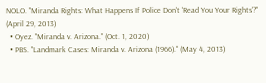NOLO. "Miranda Rights: What Happens If Police Don't 'Read You Your Rights'?" (April 29, 2013)
  • Oyez. "Miranda v. Arizona." (Oct. 1, 2020)
  • PBS. "Landmark Cases: Miranda v. Arizona (1966)." (May 4, 2013)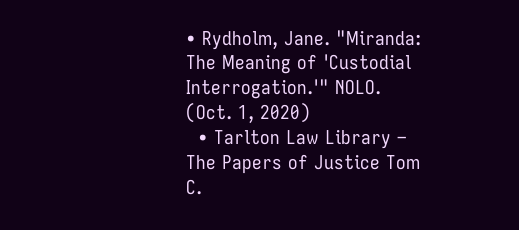• Rydholm, Jane. "Miranda: The Meaning of 'Custodial Interrogation.'" NOLO. (Oct. 1, 2020)
  • Tarlton Law Library – The Papers of Justice Tom C.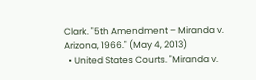Clark. "5th Amendment – Miranda v. Arizona, 1966." (May 4, 2013)
  • United States Courts. "Miranda v.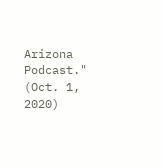Arizona Podcast." (Oct. 1, 2020)